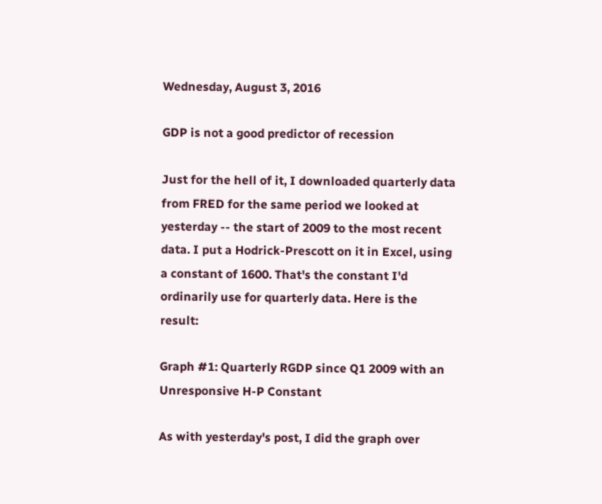Wednesday, August 3, 2016

GDP is not a good predictor of recession

Just for the hell of it, I downloaded quarterly data from FRED for the same period we looked at yesterday -- the start of 2009 to the most recent data. I put a Hodrick-Prescott on it in Excel, using a constant of 1600. That's the constant I'd ordinarily use for quarterly data. Here is the result:

Graph #1: Quarterly RGDP since Q1 2009 with an Unresponsive H-P Constant

As with yesterday's post, I did the graph over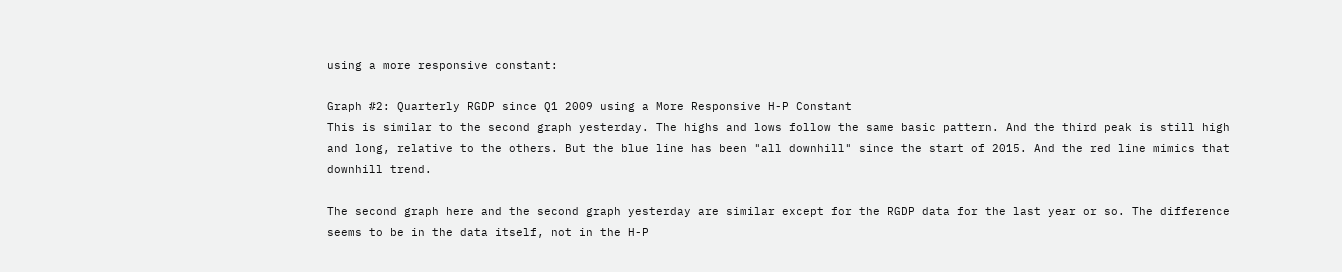using a more responsive constant:

Graph #2: Quarterly RGDP since Q1 2009 using a More Responsive H-P Constant
This is similar to the second graph yesterday. The highs and lows follow the same basic pattern. And the third peak is still high and long, relative to the others. But the blue line has been "all downhill" since the start of 2015. And the red line mimics that downhill trend.

The second graph here and the second graph yesterday are similar except for the RGDP data for the last year or so. The difference seems to be in the data itself, not in the H-P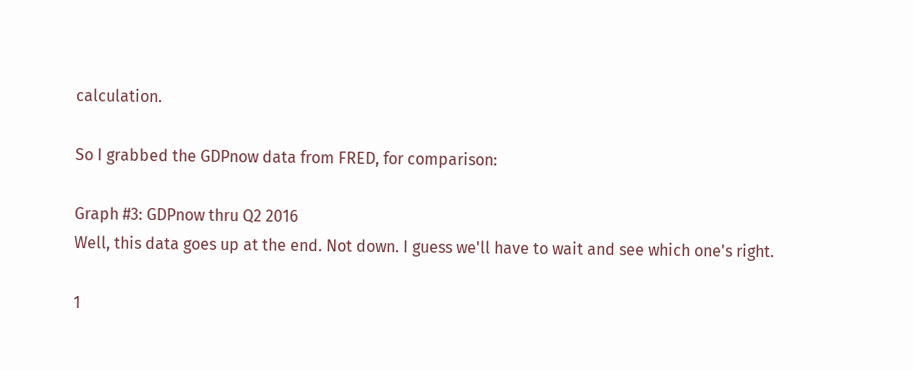calculation.

So I grabbed the GDPnow data from FRED, for comparison:

Graph #3: GDPnow thru Q2 2016
Well, this data goes up at the end. Not down. I guess we'll have to wait and see which one's right.

1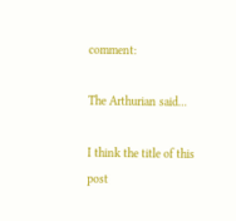comment:

The Arthurian said...

I think the title of this post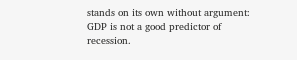stands on its own without argument: GDP is not a good predictor of recession.